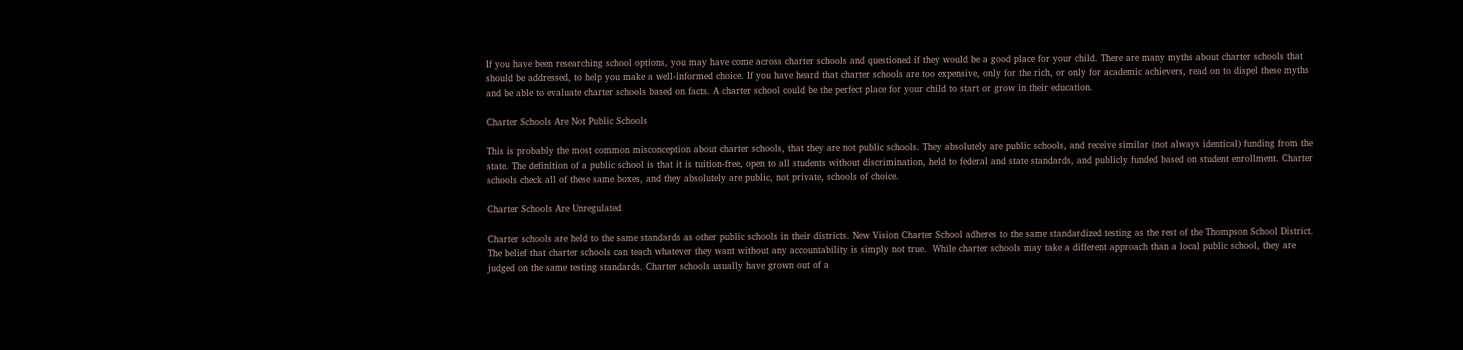If you have been researching school options, you may have come across charter schools and questioned if they would be a good place for your child. There are many myths about charter schools that should be addressed, to help you make a well-informed choice. If you have heard that charter schools are too expensive, only for the rich, or only for academic achievers, read on to dispel these myths and be able to evaluate charter schools based on facts. A charter school could be the perfect place for your child to start or grow in their education.

Charter Schools Are Not Public Schools

This is probably the most common misconception about charter schools, that they are not public schools. They absolutely are public schools, and receive similar (not always identical) funding from the state. The definition of a public school is that it is tuition-free, open to all students without discrimination, held to federal and state standards, and publicly funded based on student enrollment. Charter schools check all of these same boxes, and they absolutely are public, not private, schools of choice.

Charter Schools Are Unregulated

Charter schools are held to the same standards as other public schools in their districts. New Vision Charter School adheres to the same standardized testing as the rest of the Thompson School District. The belief that charter schools can teach whatever they want without any accountability is simply not true.  While charter schools may take a different approach than a local public school, they are judged on the same testing standards. Charter schools usually have grown out of a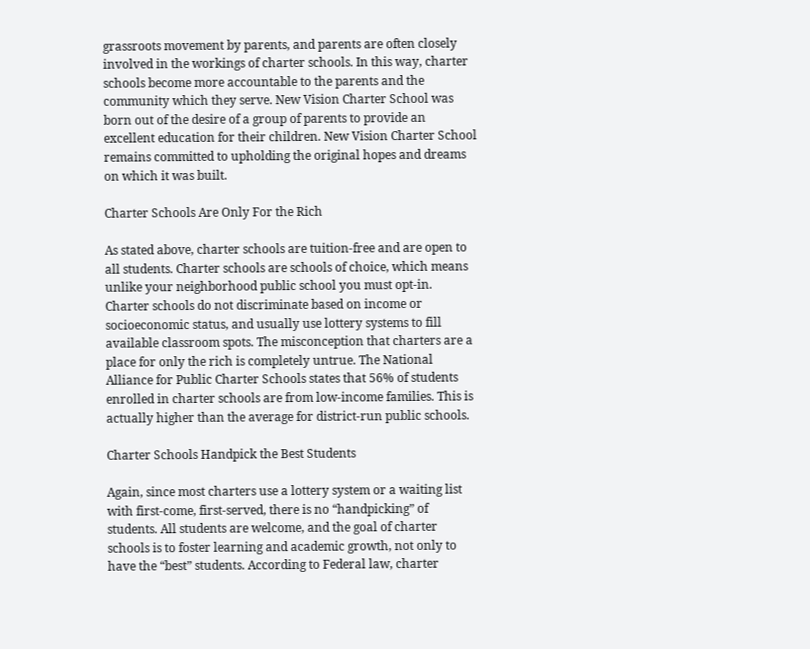grassroots movement by parents, and parents are often closely involved in the workings of charter schools. In this way, charter schools become more accountable to the parents and the community which they serve. New Vision Charter School was born out of the desire of a group of parents to provide an excellent education for their children. New Vision Charter School remains committed to upholding the original hopes and dreams on which it was built.

Charter Schools Are Only For the Rich

As stated above, charter schools are tuition-free and are open to all students. Charter schools are schools of choice, which means unlike your neighborhood public school you must opt-in. Charter schools do not discriminate based on income or socioeconomic status, and usually use lottery systems to fill available classroom spots. The misconception that charters are a place for only the rich is completely untrue. The National Alliance for Public Charter Schools states that 56% of students enrolled in charter schools are from low-income families. This is actually higher than the average for district-run public schools.

Charter Schools Handpick the Best Students

Again, since most charters use a lottery system or a waiting list with first-come, first-served, there is no “handpicking” of students. All students are welcome, and the goal of charter schools is to foster learning and academic growth, not only to have the “best” students. According to Federal law, charter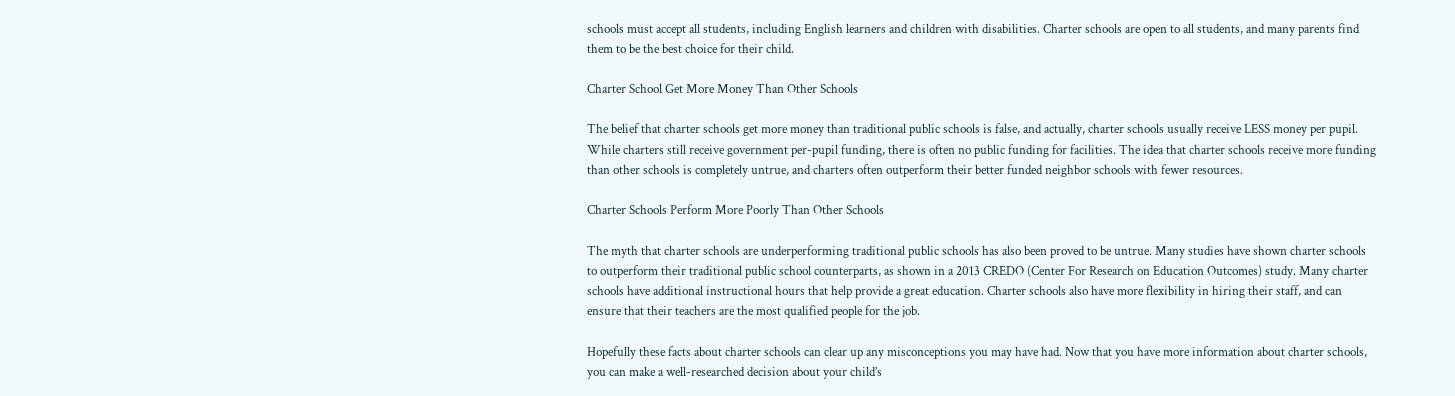schools must accept all students, including English learners and children with disabilities. Charter schools are open to all students, and many parents find them to be the best choice for their child.

Charter School Get More Money Than Other Schools

The belief that charter schools get more money than traditional public schools is false, and actually, charter schools usually receive LESS money per pupil. While charters still receive government per-pupil funding, there is often no public funding for facilities. The idea that charter schools receive more funding than other schools is completely untrue, and charters often outperform their better funded neighbor schools with fewer resources.

Charter Schools Perform More Poorly Than Other Schools

The myth that charter schools are underperforming traditional public schools has also been proved to be untrue. Many studies have shown charter schools to outperform their traditional public school counterparts, as shown in a 2013 CREDO (Center For Research on Education Outcomes) study. Many charter schools have additional instructional hours that help provide a great education. Charter schools also have more flexibility in hiring their staff, and can ensure that their teachers are the most qualified people for the job.

Hopefully these facts about charter schools can clear up any misconceptions you may have had. Now that you have more information about charter schools, you can make a well-researched decision about your child’s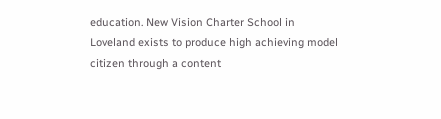education. New Vision Charter School in Loveland exists to produce high achieving model citizen through a content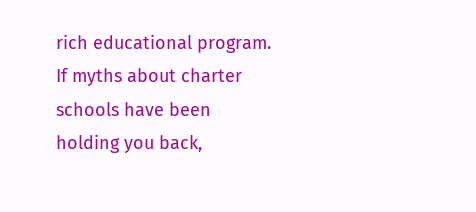rich educational program. If myths about charter schools have been holding you back,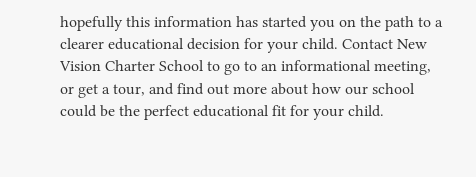hopefully this information has started you on the path to a clearer educational decision for your child. Contact New Vision Charter School to go to an informational meeting, or get a tour, and find out more about how our school could be the perfect educational fit for your child.